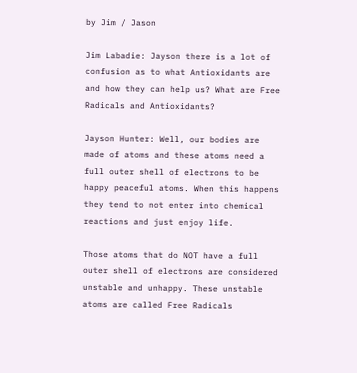by Jim / Jason

Jim Labadie: Jayson there is a lot of confusion as to what Antioxidants are and how they can help us? What are Free Radicals and Antioxidants?

Jayson Hunter: Well, our bodies are made of atoms and these atoms need a full outer shell of electrons to be happy peaceful atoms. When this happens they tend to not enter into chemical reactions and just enjoy life.

Those atoms that do NOT have a full outer shell of electrons are considered unstable and unhappy. These unstable atoms are called Free Radicals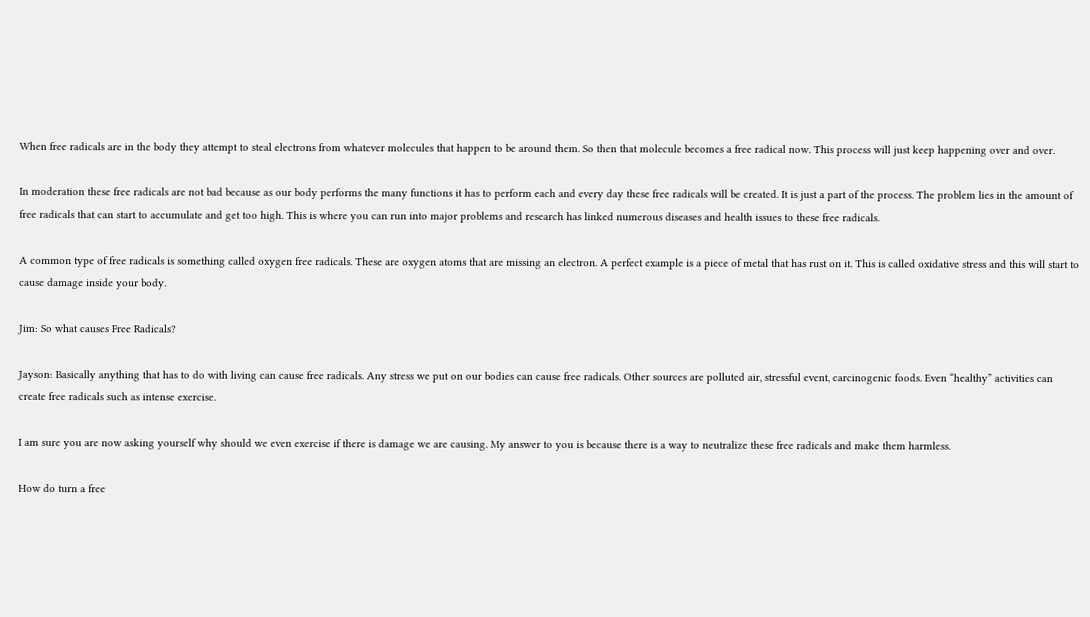When free radicals are in the body they attempt to steal electrons from whatever molecules that happen to be around them. So then that molecule becomes a free radical now. This process will just keep happening over and over.

In moderation these free radicals are not bad because as our body performs the many functions it has to perform each and every day these free radicals will be created. It is just a part of the process. The problem lies in the amount of free radicals that can start to accumulate and get too high. This is where you can run into major problems and research has linked numerous diseases and health issues to these free radicals.

A common type of free radicals is something called oxygen free radicals. These are oxygen atoms that are missing an electron. A perfect example is a piece of metal that has rust on it. This is called oxidative stress and this will start to cause damage inside your body.

Jim: So what causes Free Radicals?

Jayson: Basically anything that has to do with living can cause free radicals. Any stress we put on our bodies can cause free radicals. Other sources are polluted air, stressful event, carcinogenic foods. Even “healthy” activities can create free radicals such as intense exercise.

I am sure you are now asking yourself why should we even exercise if there is damage we are causing. My answer to you is because there is a way to neutralize these free radicals and make them harmless.

How do turn a free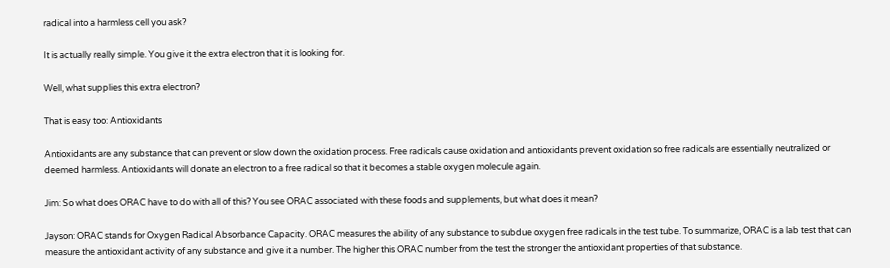radical into a harmless cell you ask?

It is actually really simple. You give it the extra electron that it is looking for.

Well, what supplies this extra electron?

That is easy too: Antioxidants

Antioxidants are any substance that can prevent or slow down the oxidation process. Free radicals cause oxidation and antioxidants prevent oxidation so free radicals are essentially neutralized or deemed harmless. Antioxidants will donate an electron to a free radical so that it becomes a stable oxygen molecule again.

Jim: So what does ORAC have to do with all of this? You see ORAC associated with these foods and supplements, but what does it mean?

Jayson: ORAC stands for Oxygen Radical Absorbance Capacity. ORAC measures the ability of any substance to subdue oxygen free radicals in the test tube. To summarize, ORAC is a lab test that can measure the antioxidant activity of any substance and give it a number. The higher this ORAC number from the test the stronger the antioxidant properties of that substance.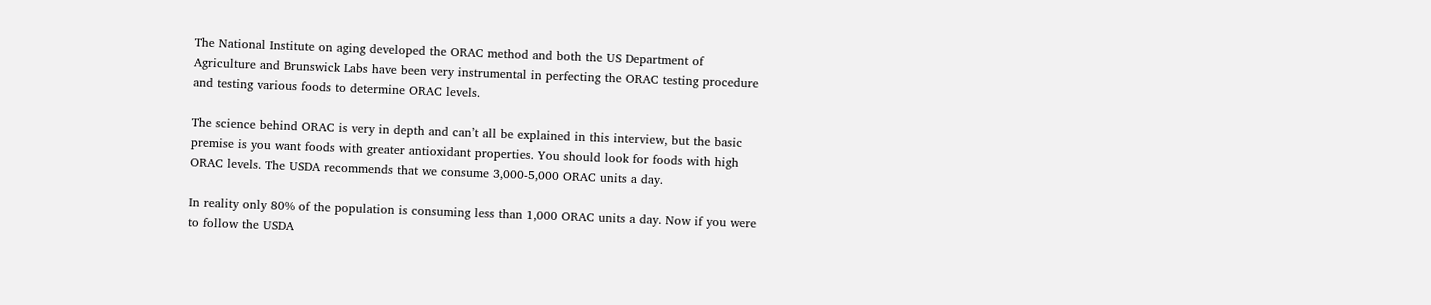The National Institute on aging developed the ORAC method and both the US Department of Agriculture and Brunswick Labs have been very instrumental in perfecting the ORAC testing procedure and testing various foods to determine ORAC levels.

The science behind ORAC is very in depth and can’t all be explained in this interview, but the basic premise is you want foods with greater antioxidant properties. You should look for foods with high ORAC levels. The USDA recommends that we consume 3,000-5,000 ORAC units a day.

In reality only 80% of the population is consuming less than 1,000 ORAC units a day. Now if you were to follow the USDA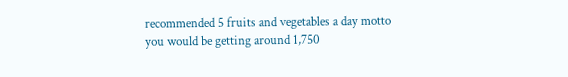recommended 5 fruits and vegetables a day motto you would be getting around 1,750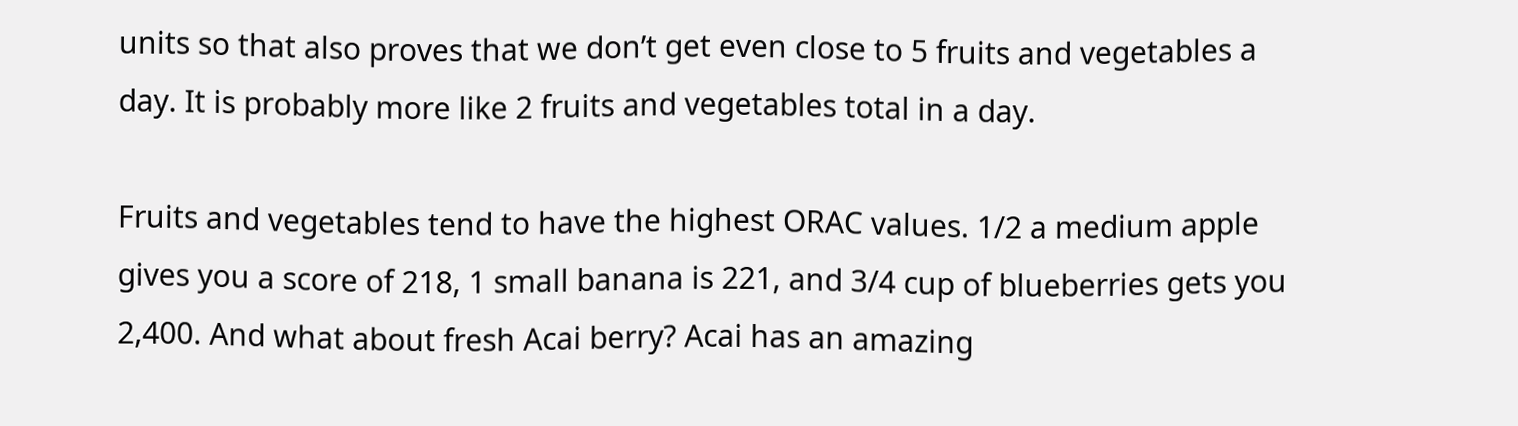units so that also proves that we don’t get even close to 5 fruits and vegetables a day. It is probably more like 2 fruits and vegetables total in a day.

Fruits and vegetables tend to have the highest ORAC values. 1/2 a medium apple gives you a score of 218, 1 small banana is 221, and 3/4 cup of blueberries gets you 2,400. And what about fresh Acai berry? Acai has an amazing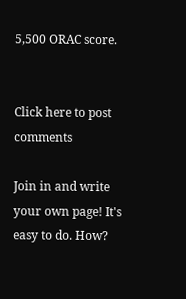5,500 ORAC score.


Click here to post comments

Join in and write your own page! It's easy to do. How?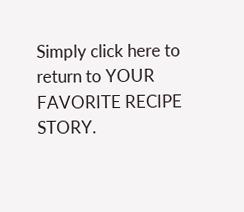Simply click here to return to YOUR FAVORITE RECIPE STORY.